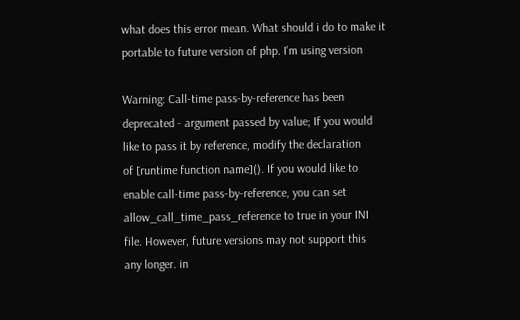what does this error mean. What should i do to make it
portable to future version of php. I'm using version

Warning: Call-time pass-by-reference has been
deprecated - argument passed by value; If you would
like to pass it by reference, modify the declaration
of [runtime function name](). If you would like to
enable call-time pass-by-reference, you can set
allow_call_time_pass_reference to true in your INI
file. However, future versions may not support this
any longer. in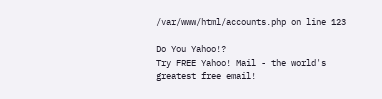/var/www/html/accounts.php on line 123

Do You Yahoo!?
Try FREE Yahoo! Mail - the world's greatest free email!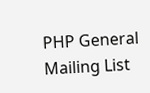PHP General Mailing List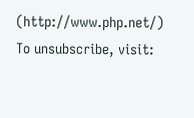(http://www.php.net/)
To unsubscribe, visit: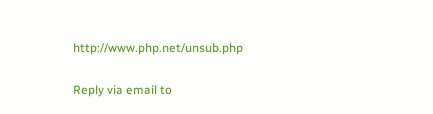http://www.php.net/unsub.php

Reply via email to